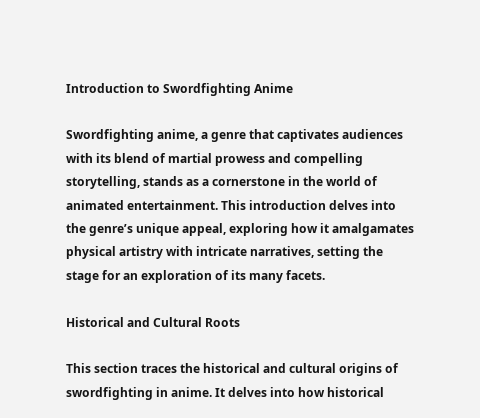Introduction to Swordfighting Anime

Swordfighting anime, a genre that captivates audiences with its blend of martial prowess and compelling storytelling, stands as a cornerstone in the world of animated entertainment. This introduction delves into the genre’s unique appeal, exploring how it amalgamates physical artistry with intricate narratives, setting the stage for an exploration of its many facets.

Historical and Cultural Roots

This section traces the historical and cultural origins of swordfighting in anime. It delves into how historical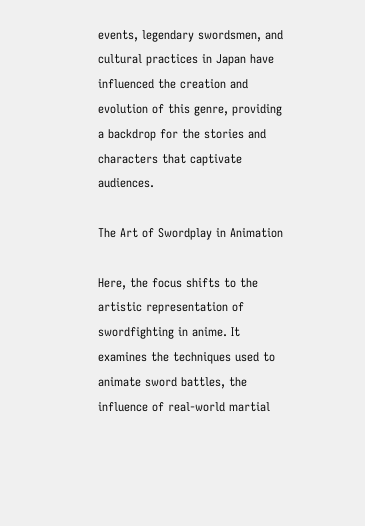events, legendary swordsmen, and cultural practices in Japan have influenced the creation and evolution of this genre, providing a backdrop for the stories and characters that captivate audiences.

The Art of Swordplay in Animation

Here, the focus shifts to the artistic representation of swordfighting in anime. It examines the techniques used to animate sword battles, the influence of real-world martial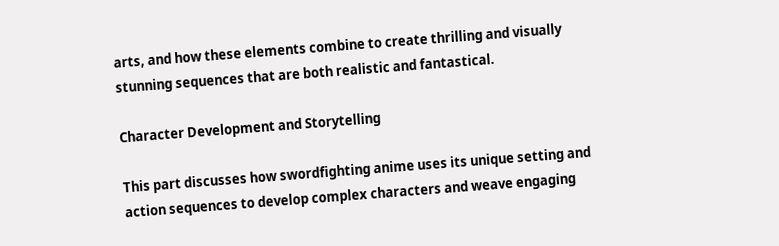arts, and how these elements combine to create thrilling and visually stunning sequences that are both realistic and fantastical.

Character Development and Storytelling

This part discusses how swordfighting anime uses its unique setting and action sequences to develop complex characters and weave engaging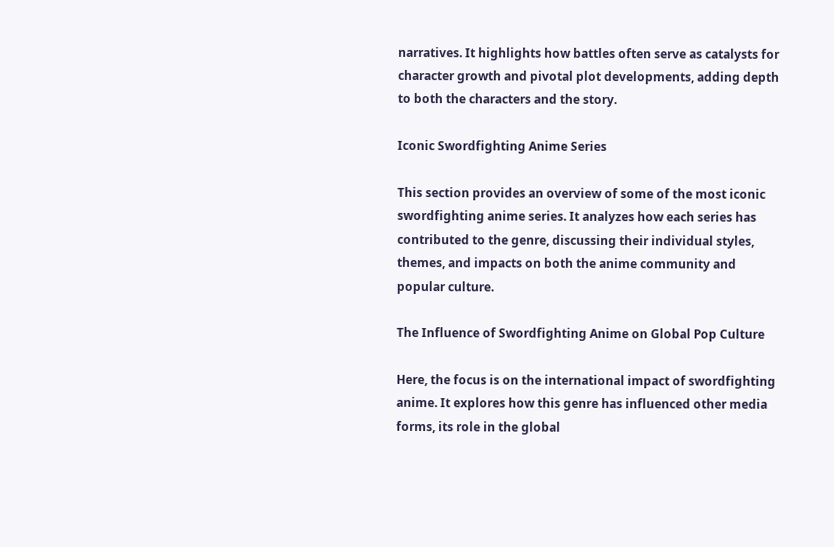narratives. It highlights how battles often serve as catalysts for character growth and pivotal plot developments, adding depth to both the characters and the story.

Iconic Swordfighting Anime Series

This section provides an overview of some of the most iconic swordfighting anime series. It analyzes how each series has contributed to the genre, discussing their individual styles, themes, and impacts on both the anime community and popular culture.

The Influence of Swordfighting Anime on Global Pop Culture

Here, the focus is on the international impact of swordfighting anime. It explores how this genre has influenced other media forms, its role in the global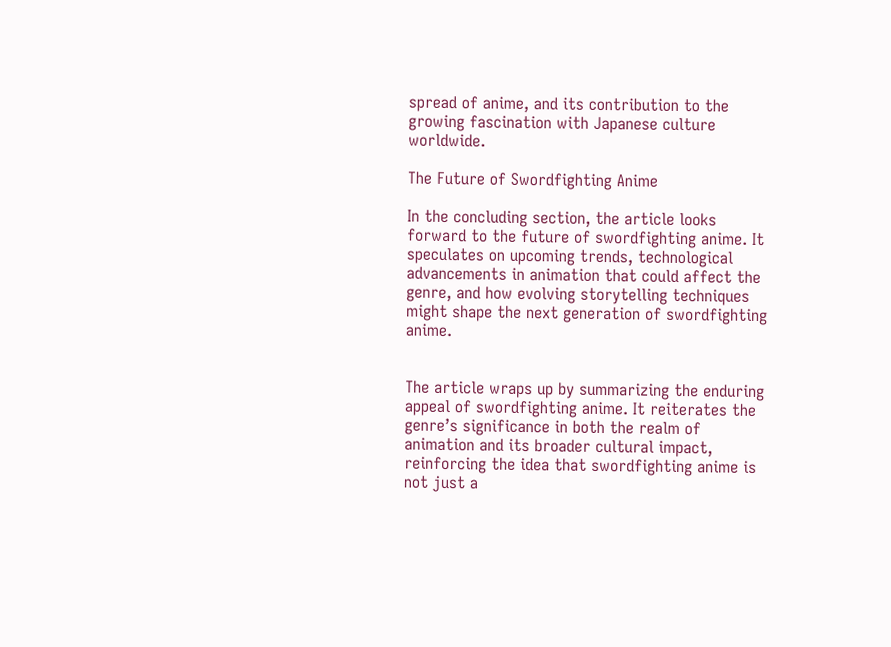spread of anime, and its contribution to the growing fascination with Japanese culture worldwide.

The Future of Swordfighting Anime

In the concluding section, the article looks forward to the future of swordfighting anime. It speculates on upcoming trends, technological advancements in animation that could affect the genre, and how evolving storytelling techniques might shape the next generation of swordfighting anime.


The article wraps up by summarizing the enduring appeal of swordfighting anime. It reiterates the genre’s significance in both the realm of animation and its broader cultural impact, reinforcing the idea that swordfighting anime is not just a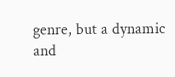genre, but a dynamic and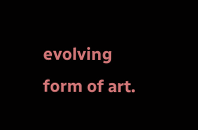evolving form of art.